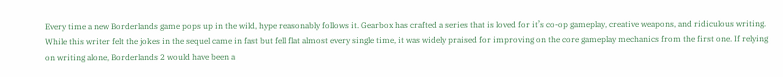Every time a new Borderlands game pops up in the wild, hype reasonably follows it. Gearbox has crafted a series that is loved for it’s co-op gameplay, creative weapons, and ridiculous writing. While this writer felt the jokes in the sequel came in fast but fell flat almost every single time, it was widely praised for improving on the core gameplay mechanics from the first one. If relying on writing alone, Borderlands 2 would have been a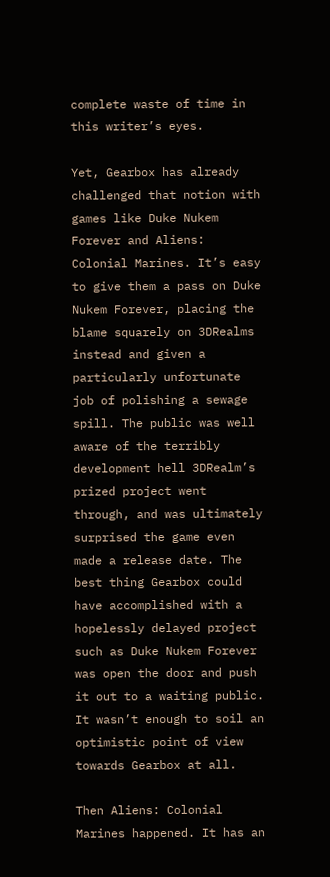complete waste of time in this writer’s eyes.

Yet, Gearbox has already challenged that notion with games like Duke Nukem Forever and Aliens: Colonial Marines. It’s easy to give them a pass on Duke Nukem Forever, placing the blame squarely on 3DRealms instead and given a particularly unfortunate job of polishing a sewage spill. The public was well aware of the terribly development hell 3DRealm’s prized project went through, and was ultimately surprised the game even made a release date. The best thing Gearbox could have accomplished with a hopelessly delayed project such as Duke Nukem Forever was open the door and push it out to a waiting public. It wasn’t enough to soil an optimistic point of view towards Gearbox at all.

Then Aliens: Colonial Marines happened. It has an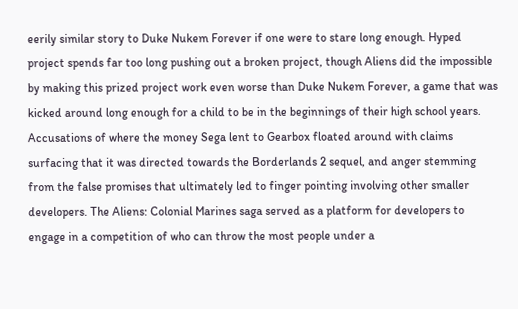eerily similar story to Duke Nukem Forever if one were to stare long enough. Hyped project spends far too long pushing out a broken project, though Aliens did the impossible by making this prized project work even worse than Duke Nukem Forever, a game that was kicked around long enough for a child to be in the beginnings of their high school years. Accusations of where the money Sega lent to Gearbox floated around with claims surfacing that it was directed towards the Borderlands 2 sequel, and anger stemming from the false promises that ultimately led to finger pointing involving other smaller developers. The Aliens: Colonial Marines saga served as a platform for developers to engage in a competition of who can throw the most people under a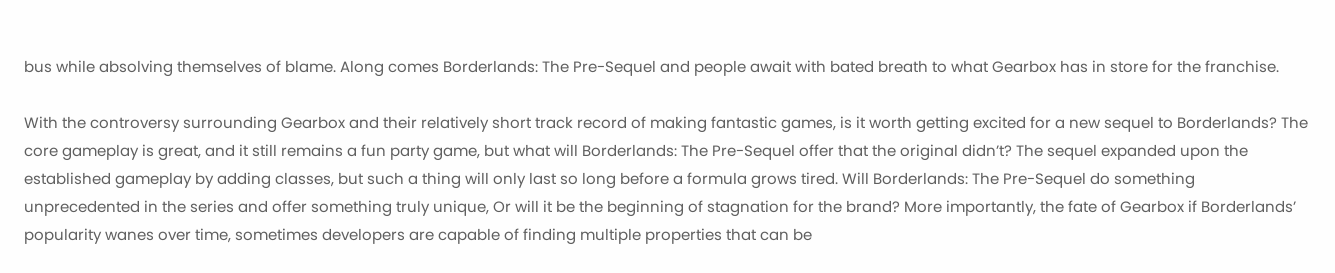bus while absolving themselves of blame. Along comes Borderlands: The Pre-Sequel and people await with bated breath to what Gearbox has in store for the franchise.

With the controversy surrounding Gearbox and their relatively short track record of making fantastic games, is it worth getting excited for a new sequel to Borderlands? The core gameplay is great, and it still remains a fun party game, but what will Borderlands: The Pre-Sequel offer that the original didn’t? The sequel expanded upon the established gameplay by adding classes, but such a thing will only last so long before a formula grows tired. Will Borderlands: The Pre-Sequel do something unprecedented in the series and offer something truly unique, Or will it be the beginning of stagnation for the brand? More importantly, the fate of Gearbox if Borderlands’ popularity wanes over time, sometimes developers are capable of finding multiple properties that can be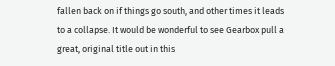fallen back on if things go south, and other times it leads to a collapse. It would be wonderful to see Gearbox pull a great, original title out in this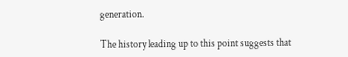generation.

The history leading up to this point suggests that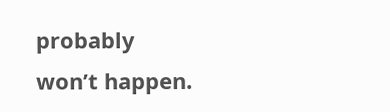probably won’t happen.